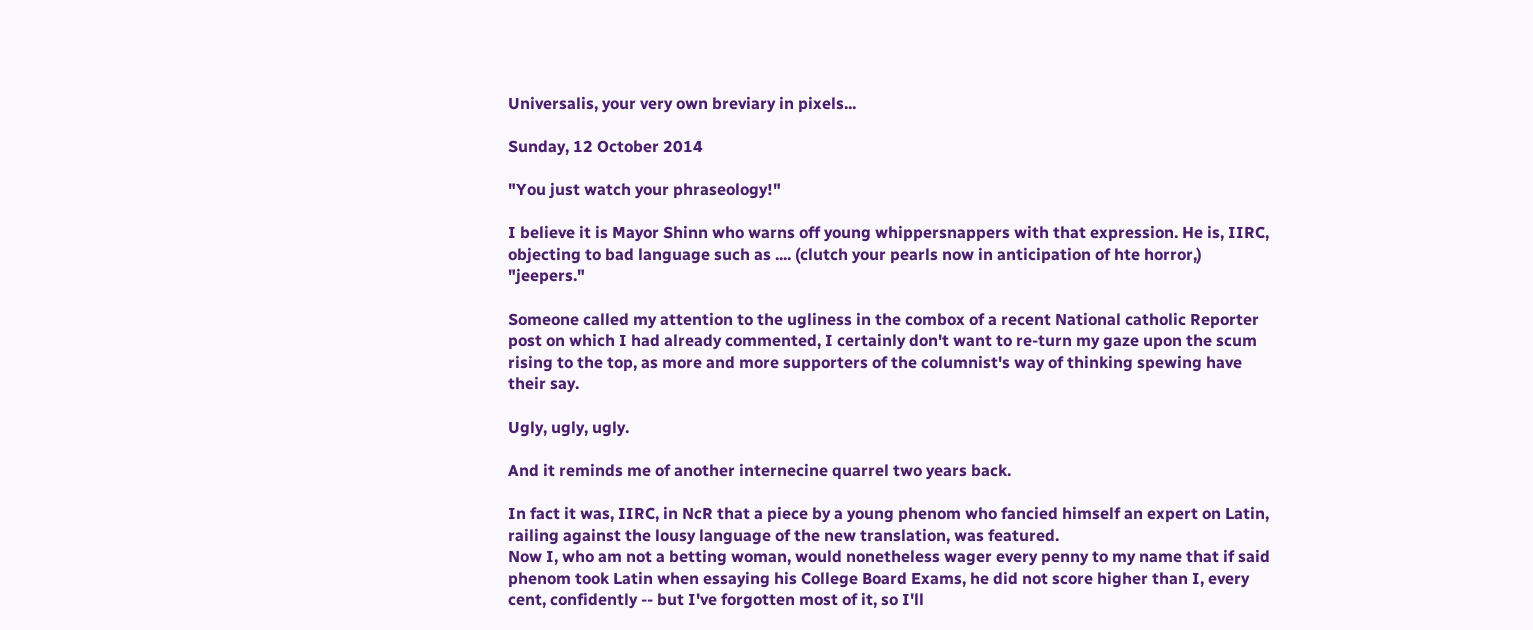Universalis, your very own breviary in pixels...

Sunday, 12 October 2014

"You just watch your phraseology!"

I believe it is Mayor Shinn who warns off young whippersnappers with that expression. He is, IIRC, objecting to bad language such as .... (clutch your pearls now in anticipation of hte horror,) "jeepers."

Someone called my attention to the ugliness in the combox of a recent National catholic Reporter post on which I had already commented, I certainly don't want to re-turn my gaze upon the scum rising to the top, as more and more supporters of the columnist's way of thinking spewing have their say.

Ugly, ugly, ugly.

And it reminds me of another internecine quarrel two years back.

In fact it was, IIRC, in NcR that a piece by a young phenom who fancied himself an expert on Latin, railing against the lousy language of the new translation, was featured.
Now I, who am not a betting woman, would nonetheless wager every penny to my name that if said phenom took Latin when essaying his College Board Exams, he did not score higher than I, every cent, confidently -- but I've forgotten most of it, so I'll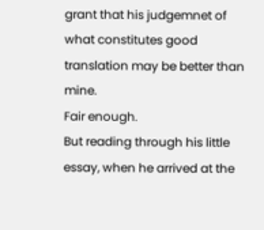grant that his judgemnet of what constitutes good translation may be better than mine.
Fair enough.
But reading through his little essay, when he arrived at the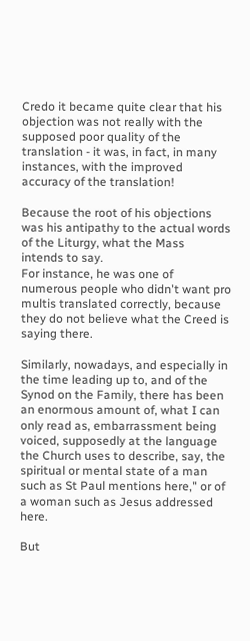Credo it became quite clear that his objection was not really with the supposed poor quality of the translation - it was, in fact, in many instances, with the improved accuracy of the translation!

Because the root of his objections was his antipathy to the actual words of the Liturgy, what the Mass  intends to say.
For instance, he was one of numerous people who didn't want pro multis translated correctly, because they do not believe what the Creed is saying there.

Similarly, nowadays, and especially in the time leading up to, and of the Synod on the Family, there has been an enormous amount of, what I can only read as, embarrassment being voiced, supposedly at the language the Church uses to describe, say, the spiritual or mental state of a man such as St Paul mentions here," or of a woman such as Jesus addressed here.

But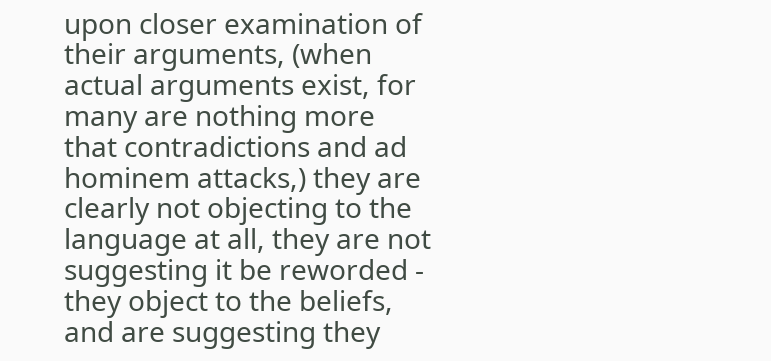upon closer examination of their arguments, (when actual arguments exist, for many are nothing more that contradictions and ad hominem attacks,) they are clearly not objecting to the language at all, they are not suggesting it be reworded - they object to the beliefs, and are suggesting they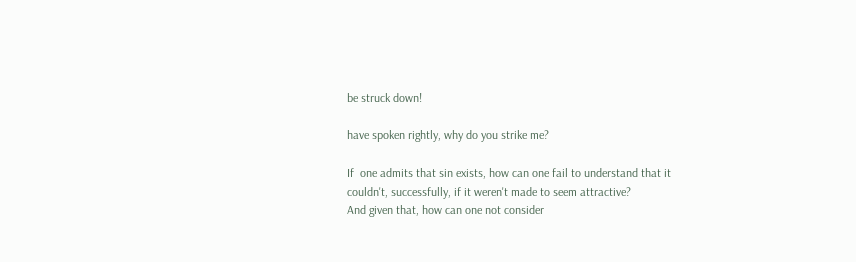be struck down!

have spoken rightly, why do you strike me?

If  one admits that sin exists, how can one fail to understand that it couldn't, successfully, if it weren't made to seem attractive?
And given that, how can one not consider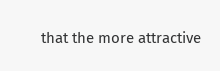that the more attractive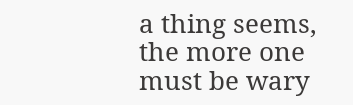a thing seems, the more one must be wary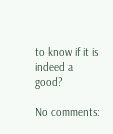to know if it is indeed a good?

No comments: